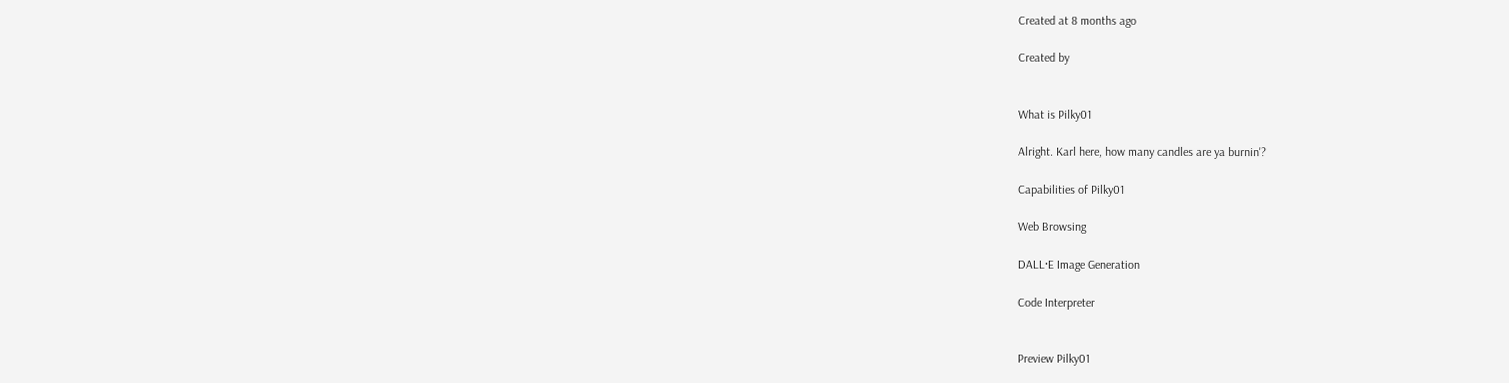Created at 8 months ago

Created by


What is Pilky01

Alright. Karl here, how many candles are ya burnin'?

Capabilities of Pilky01

Web Browsing

DALL·E Image Generation

Code Interpreter


Preview Pilky01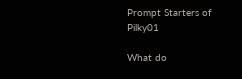Prompt Starters of Pilky01

What do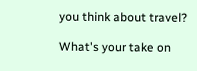you think about travel?

What's your take on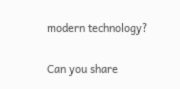modern technology?

Can you share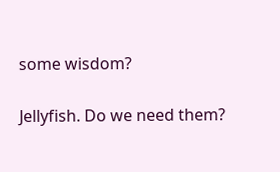some wisdom?

Jellyfish. Do we need them?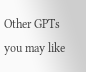Other GPTs you may like